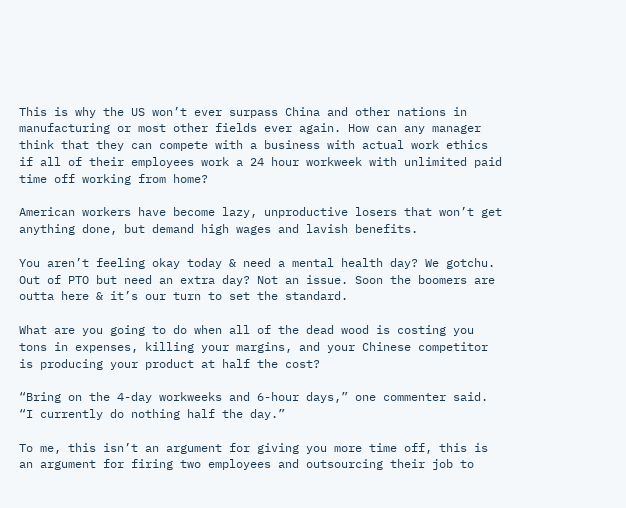This is why the US won’t ever surpass China and other nations in manufacturing or most other fields ever again. How can any manager think that they can compete with a business with actual work ethics if all of their employees work a 24 hour workweek with unlimited paid time off working from home?

American workers have become lazy, unproductive losers that won’t get anything done, but demand high wages and lavish benefits.

You aren’t feeling okay today & need a mental health day? We gotchu. Out of PTO but need an extra day? Not an issue. Soon the boomers are outta here & it’s our turn to set the standard.

What are you going to do when all of the dead wood is costing you tons in expenses, killing your margins, and your Chinese competitor is producing your product at half the cost?

“Bring on the 4-day workweeks and 6-hour days,” one commenter said. “I currently do nothing half the day.”

To me, this isn’t an argument for giving you more time off, this is an argument for firing two employees and outsourcing their job to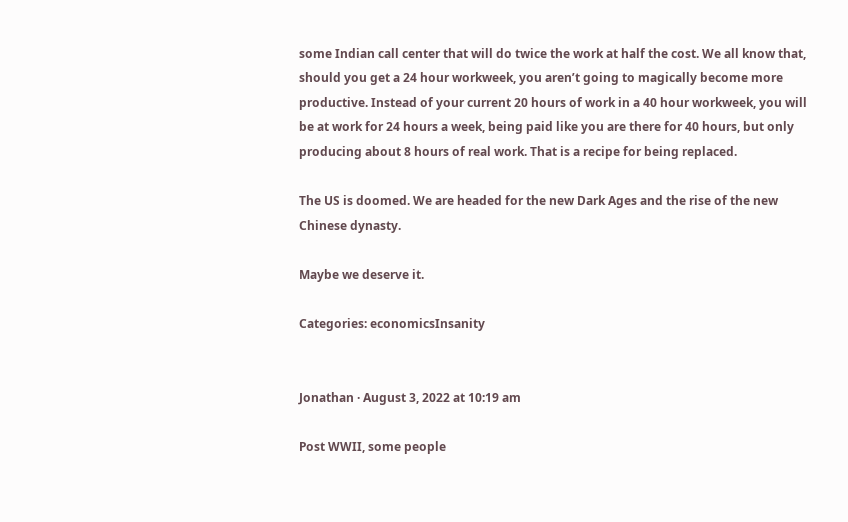some Indian call center that will do twice the work at half the cost. We all know that, should you get a 24 hour workweek, you aren’t going to magically become more productive. Instead of your current 20 hours of work in a 40 hour workweek, you will be at work for 24 hours a week, being paid like you are there for 40 hours, but only producing about 8 hours of real work. That is a recipe for being replaced.

The US is doomed. We are headed for the new Dark Ages and the rise of the new Chinese dynasty.

Maybe we deserve it.

Categories: economicsInsanity


Jonathan · August 3, 2022 at 10:19 am

Post WWII, some people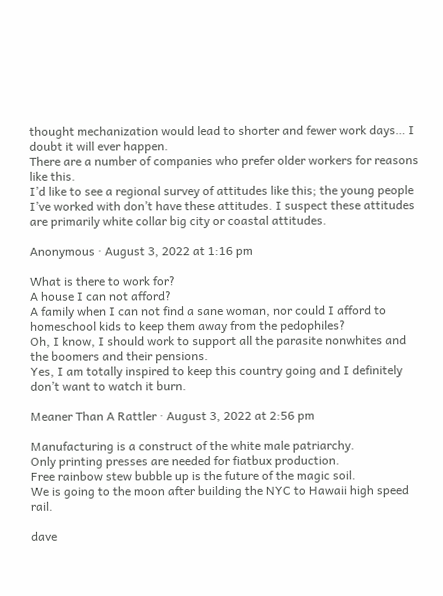thought mechanization would lead to shorter and fewer work days… I doubt it will ever happen.
There are a number of companies who prefer older workers for reasons like this.
I’d like to see a regional survey of attitudes like this; the young people I’ve worked with don’t have these attitudes. I suspect these attitudes are primarily white collar big city or coastal attitudes.

Anonymous · August 3, 2022 at 1:16 pm

What is there to work for?
A house I can not afford?
A family when I can not find a sane woman, nor could I afford to homeschool kids to keep them away from the pedophiles?
Oh, I know, I should work to support all the parasite nonwhites and the boomers and their pensions.
Yes, I am totally inspired to keep this country going and I definitely don’t want to watch it burn.

Meaner Than A Rattler · August 3, 2022 at 2:56 pm

Manufacturing is a construct of the white male patriarchy.
Only printing presses are needed for fiatbux production.
Free rainbow stew bubble up is the future of the magic soil.
We is going to the moon after building the NYC to Hawaii high speed rail.

dave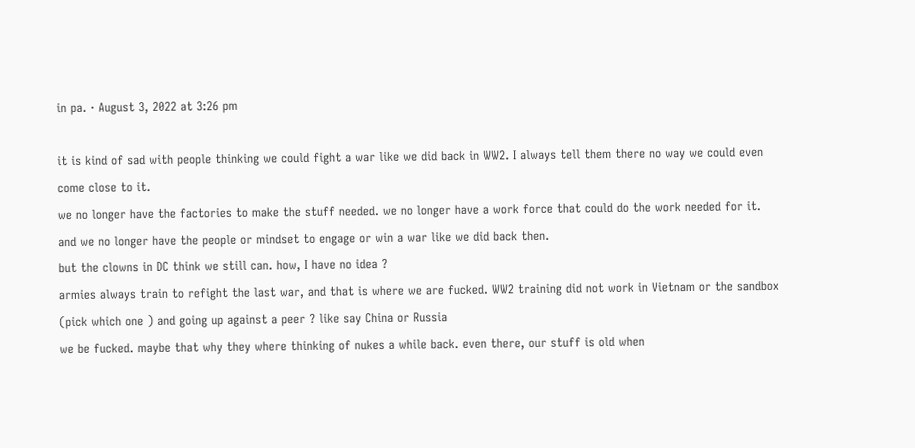in pa. · August 3, 2022 at 3:26 pm

it is kind of sad with people thinking we could fight a war like we did back in WW2. I always tell them there no way we could even come close to it.
we no longer have the factories to make the stuff needed. we no longer have a work force that could do the work needed for it.
and we no longer have the people or mindset to engage or win a war like we did back then.
but the clowns in DC think we still can. how, I have no idea ?
armies always train to refight the last war, and that is where we are fucked. WW2 training did not work in Vietnam or the sandbox (pick which one ) and going up against a peer ? like say China or Russia
we be fucked. maybe that why they where thinking of nukes a while back. even there, our stuff is old when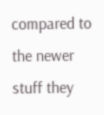compared to the newer stuff they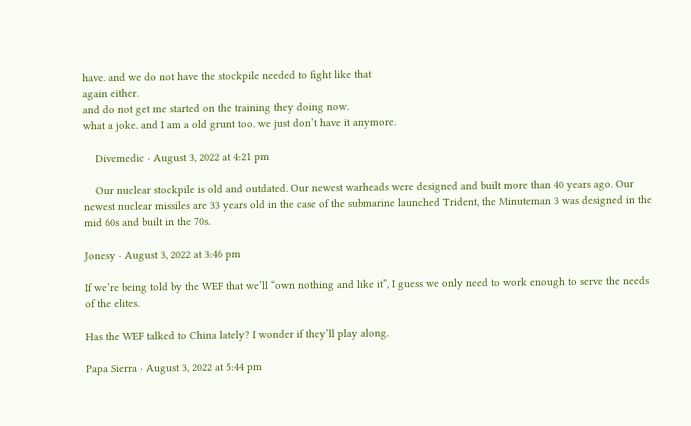have. and we do not have the stockpile needed to fight like that
again either.
and do not get me started on the training they doing now.
what a joke. and I am a old grunt too. we just don’t have it anymore.

    Divemedic · August 3, 2022 at 4:21 pm

    Our nuclear stockpile is old and outdated. Our newest warheads were designed and built more than 40 years ago. Our newest nuclear missiles are 33 years old in the case of the submarine launched Trident, the Minuteman 3 was designed in the mid 60s and built in the 70s.

Jonesy · August 3, 2022 at 3:46 pm

If we’re being told by the WEF that we’ll “own nothing and like it”, I guess we only need to work enough to serve the needs of the elites.

Has the WEF talked to China lately? I wonder if they’ll play along.

Papa Sierra · August 3, 2022 at 5:44 pm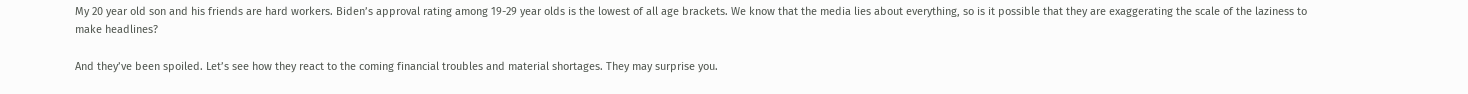My 20 year old son and his friends are hard workers. Biden’s approval rating among 19-29 year olds is the lowest of all age brackets. We know that the media lies about everything, so is it possible that they are exaggerating the scale of the laziness to make headlines?

And they’ve been spoiled. Let’s see how they react to the coming financial troubles and material shortages. They may surprise you.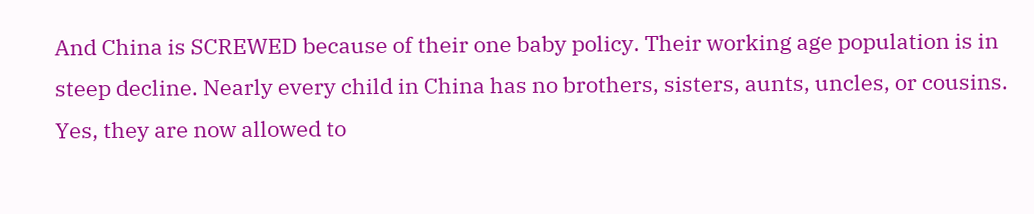And China is SCREWED because of their one baby policy. Their working age population is in steep decline. Nearly every child in China has no brothers, sisters, aunts, uncles, or cousins. Yes, they are now allowed to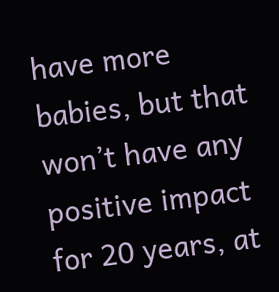have more babies, but that won’t have any positive impact for 20 years, at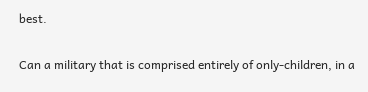best.

Can a military that is comprised entirely of only-children, in a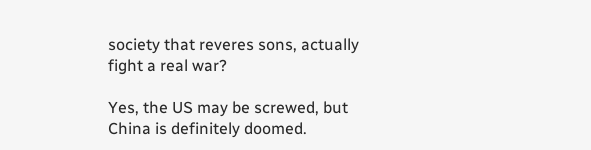society that reveres sons, actually fight a real war?

Yes, the US may be screwed, but China is definitely doomed.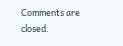Comments are closed.